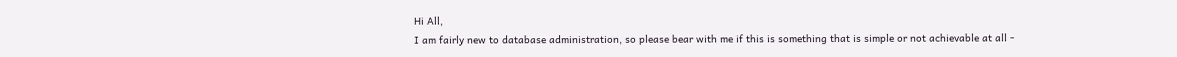Hi All,
I am fairly new to database administration, so please bear with me if this is something that is simple or not achievable at all -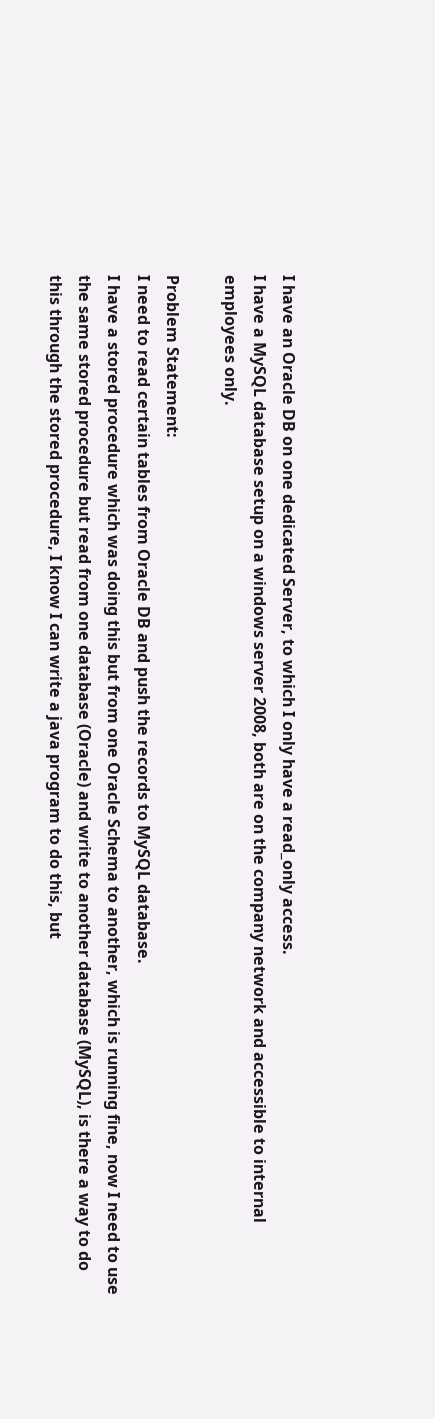I have an Oracle DB on one dedicated Server, to which I only have a read_only access.
I have a MySQL database setup on a windows server 2008, both are on the company network and accessible to internal employees only.

Problem Statement:
I need to read certain tables from Oracle DB and push the records to MySQL database.
I have a stored procedure which was doing this but from one Oracle Schema to another, which is running fine, now I need to use the same stored procedure but read from one database (Oracle) and write to another database (MySQL), is there a way to do this through the stored procedure, I know I can write a java program to do this, but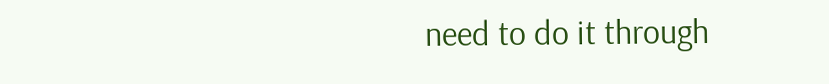need to do it through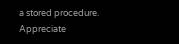a stored procedure.
Appreciate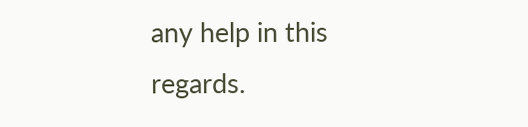any help in this regards.